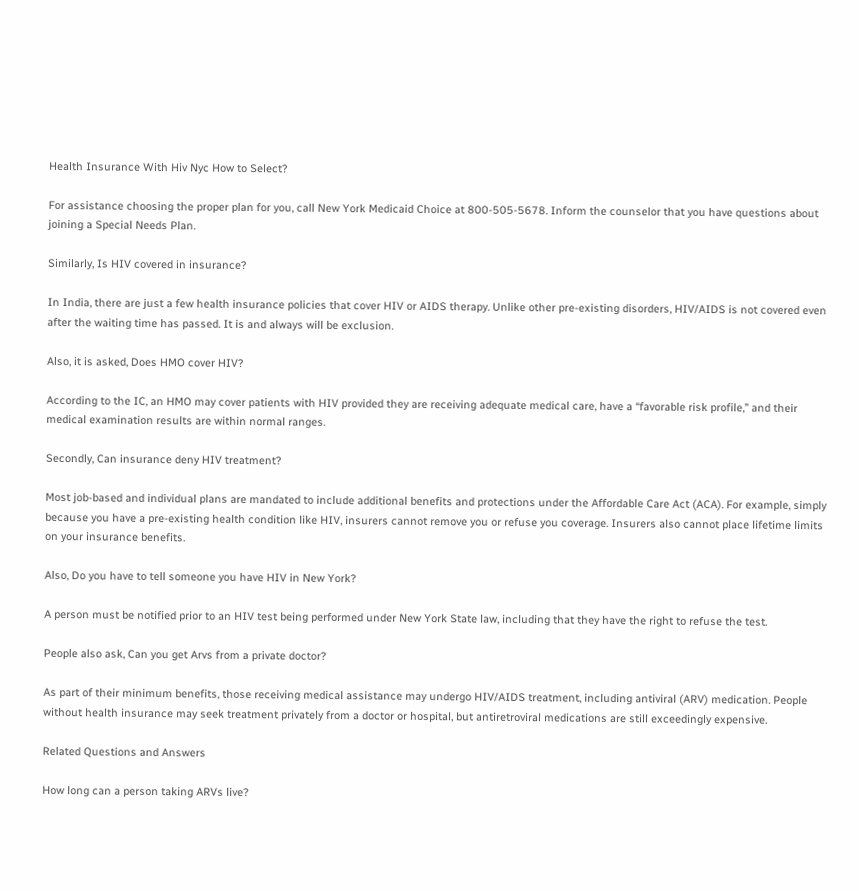Health Insurance With Hiv Nyc How to Select?

For assistance choosing the proper plan for you, call New York Medicaid Choice at 800-505-5678. Inform the counselor that you have questions about joining a Special Needs Plan.

Similarly, Is HIV covered in insurance?

In India, there are just a few health insurance policies that cover HIV or AIDS therapy. Unlike other pre-existing disorders, HIV/AIDS is not covered even after the waiting time has passed. It is and always will be exclusion.

Also, it is asked, Does HMO cover HIV?

According to the IC, an HMO may cover patients with HIV provided they are receiving adequate medical care, have a “favorable risk profile,” and their medical examination results are within normal ranges.

Secondly, Can insurance deny HIV treatment?

Most job-based and individual plans are mandated to include additional benefits and protections under the Affordable Care Act (ACA). For example, simply because you have a pre-existing health condition like HIV, insurers cannot remove you or refuse you coverage. Insurers also cannot place lifetime limits on your insurance benefits.

Also, Do you have to tell someone you have HIV in New York?

A person must be notified prior to an HIV test being performed under New York State law, including that they have the right to refuse the test.

People also ask, Can you get Arvs from a private doctor?

As part of their minimum benefits, those receiving medical assistance may undergo HIV/AIDS treatment, including antiviral (ARV) medication. People without health insurance may seek treatment privately from a doctor or hospital, but antiretroviral medications are still exceedingly expensive.

Related Questions and Answers

How long can a person taking ARVs live?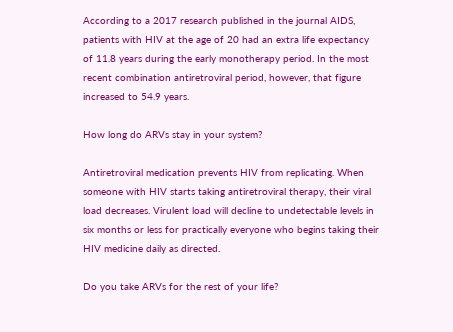According to a 2017 research published in the journal AIDS, patients with HIV at the age of 20 had an extra life expectancy of 11.8 years during the early monotherapy period. In the most recent combination antiretroviral period, however, that figure increased to 54.9 years.

How long do ARVs stay in your system?

Antiretroviral medication prevents HIV from replicating. When someone with HIV starts taking antiretroviral therapy, their viral load decreases. Virulent load will decline to undetectable levels in six months or less for practically everyone who begins taking their HIV medicine daily as directed.

Do you take ARVs for the rest of your life?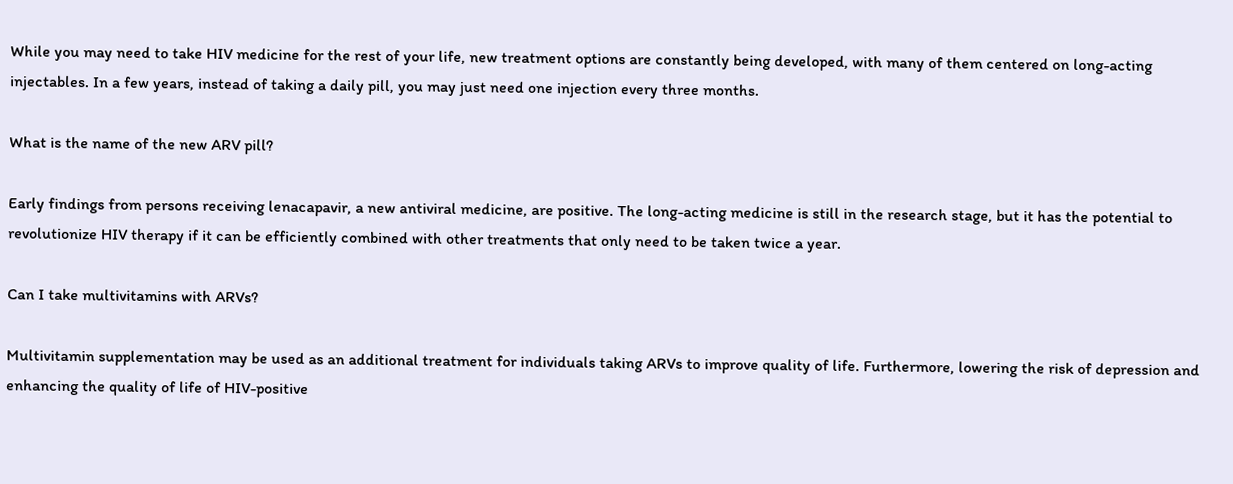While you may need to take HIV medicine for the rest of your life, new treatment options are constantly being developed, with many of them centered on long-acting injectables. In a few years, instead of taking a daily pill, you may just need one injection every three months.

What is the name of the new ARV pill?

Early findings from persons receiving lenacapavir, a new antiviral medicine, are positive. The long-acting medicine is still in the research stage, but it has the potential to revolutionize HIV therapy if it can be efficiently combined with other treatments that only need to be taken twice a year.

Can I take multivitamins with ARVs?

Multivitamin supplementation may be used as an additional treatment for individuals taking ARVs to improve quality of life. Furthermore, lowering the risk of depression and enhancing the quality of life of HIV-positive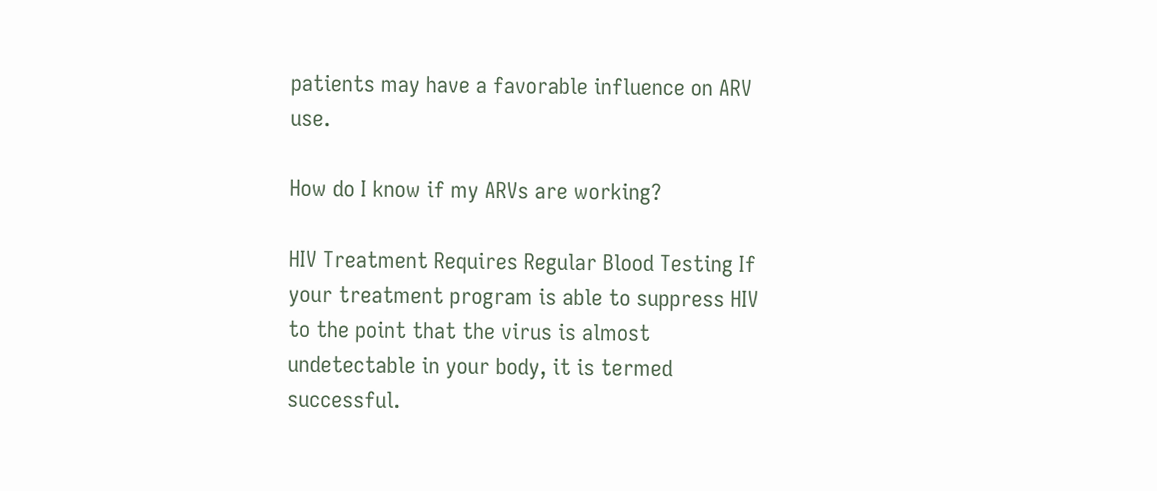patients may have a favorable influence on ARV use.

How do I know if my ARVs are working?

HIV Treatment Requires Regular Blood Testing If your treatment program is able to suppress HIV to the point that the virus is almost undetectable in your body, it is termed successful.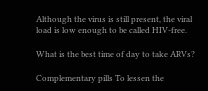Although the virus is still present, the viral load is low enough to be called HIV-free.

What is the best time of day to take ARVs?

Complementary pills To lessen the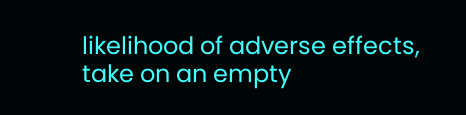likelihood of adverse effects, take on an empty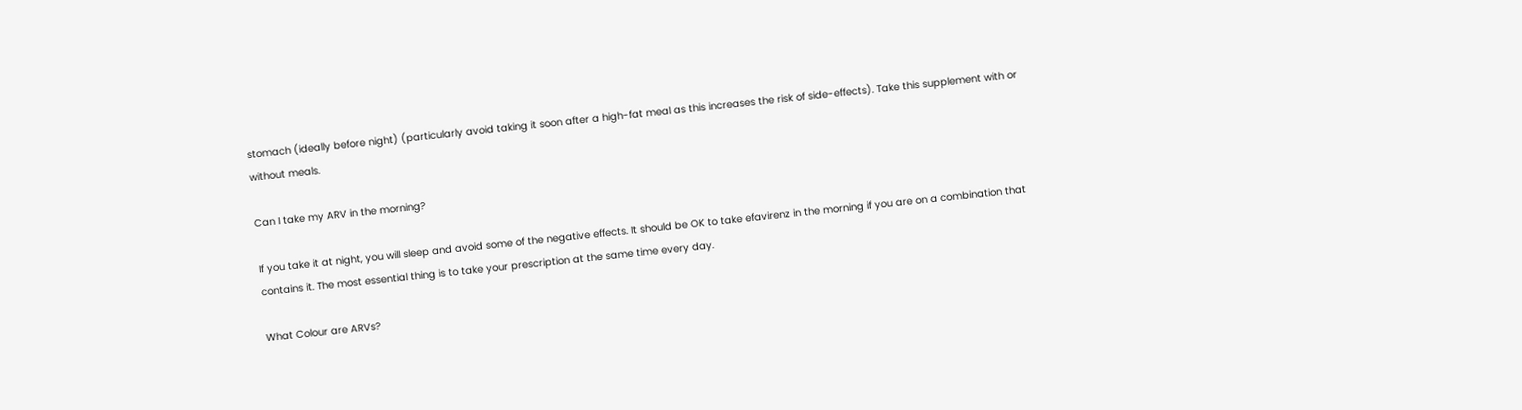stomach (ideally before night) (particularly avoid taking it soon after a high-fat meal as this increases the risk of side-effects). Take this supplement with or without meals.

Can I take my ARV in the morning?

If you take it at night, you will sleep and avoid some of the negative effects. It should be OK to take efavirenz in the morning if you are on a combination that contains it. The most essential thing is to take your prescription at the same time every day.

What Colour are ARVs?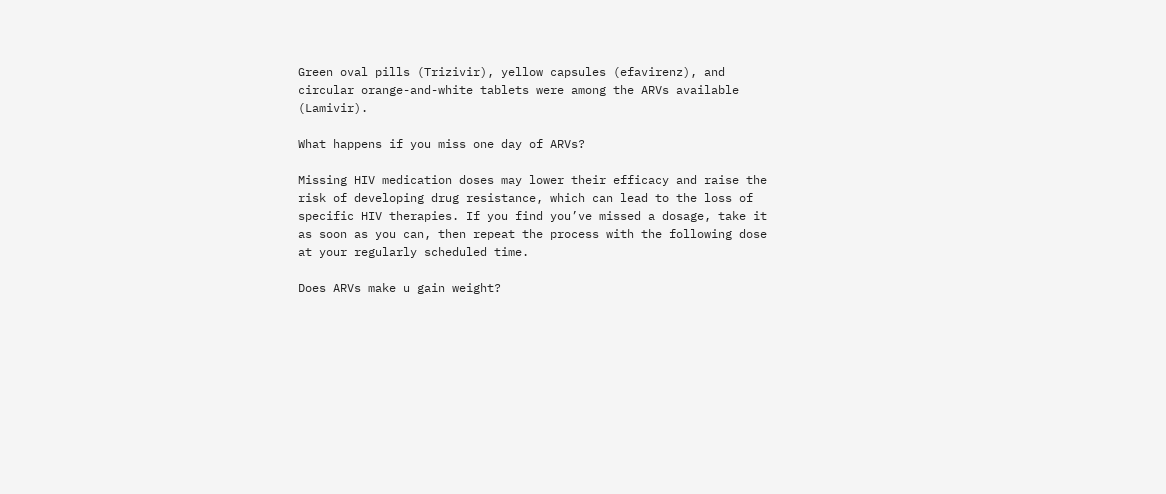Green oval pills (Trizivir), yellow capsules (efavirenz), and circular orange-and-white tablets were among the ARVs available (Lamivir).

What happens if you miss one day of ARVs?

Missing HIV medication doses may lower their efficacy and raise the risk of developing drug resistance, which can lead to the loss of specific HIV therapies. If you find you’ve missed a dosage, take it as soon as you can, then repeat the process with the following dose at your regularly scheduled time.

Does ARVs make u gain weight?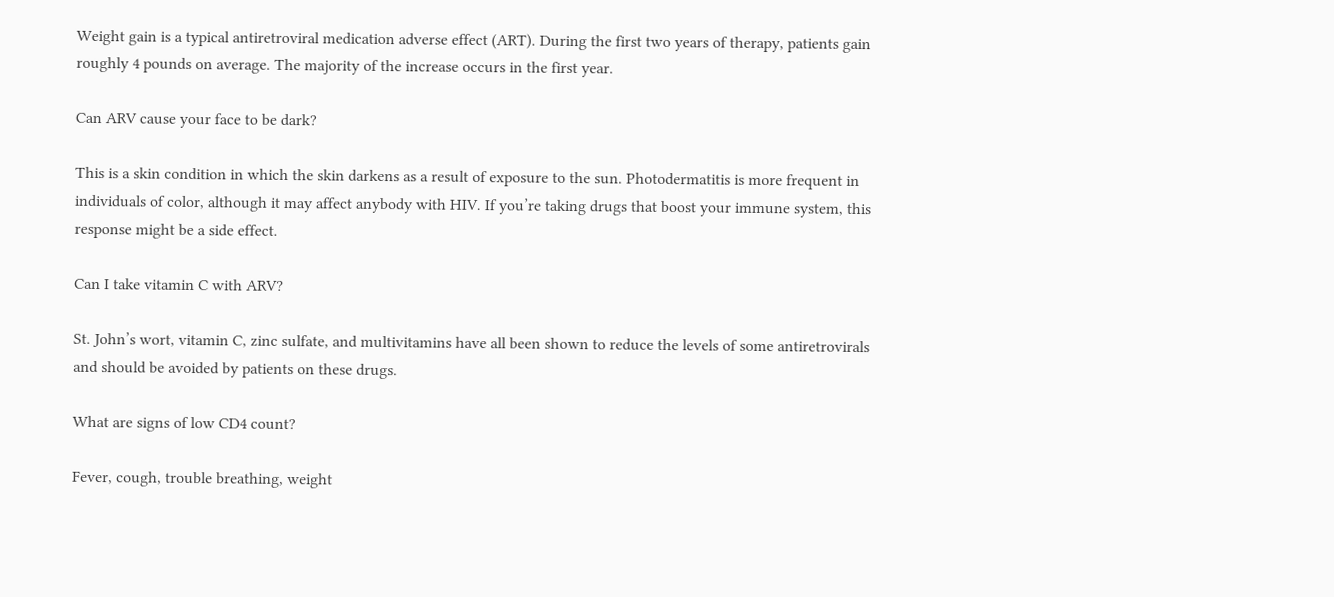Weight gain is a typical antiretroviral medication adverse effect (ART). During the first two years of therapy, patients gain roughly 4 pounds on average. The majority of the increase occurs in the first year.

Can ARV cause your face to be dark?

This is a skin condition in which the skin darkens as a result of exposure to the sun. Photodermatitis is more frequent in individuals of color, although it may affect anybody with HIV. If you’re taking drugs that boost your immune system, this response might be a side effect.

Can I take vitamin C with ARV?

St. John’s wort, vitamin C, zinc sulfate, and multivitamins have all been shown to reduce the levels of some antiretrovirals and should be avoided by patients on these drugs.

What are signs of low CD4 count?

Fever, cough, trouble breathing, weight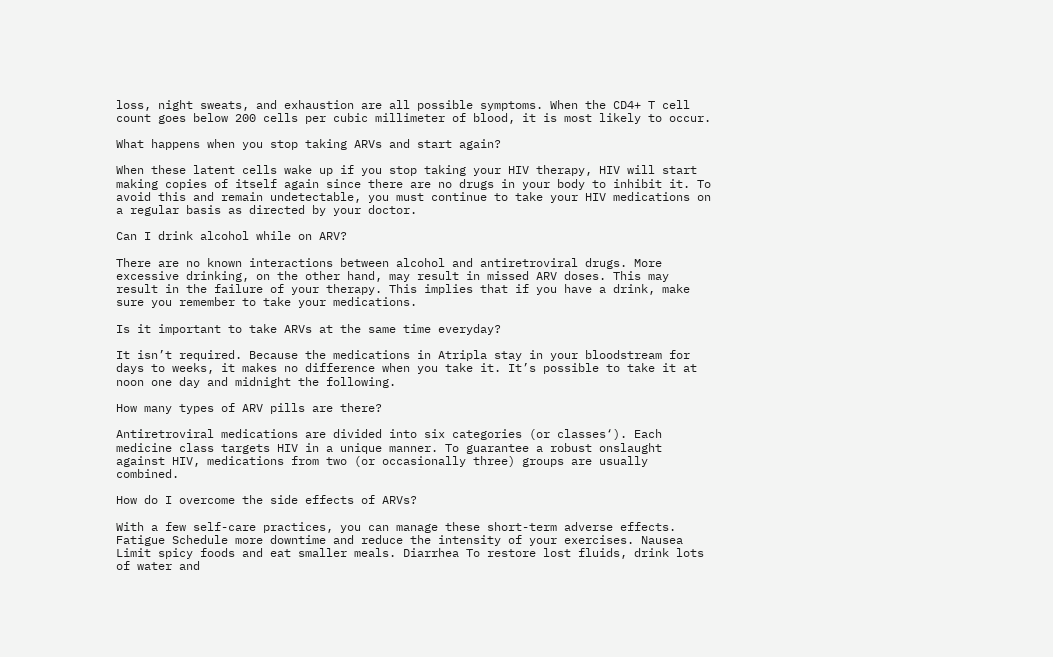loss, night sweats, and exhaustion are all possible symptoms. When the CD4+ T cell count goes below 200 cells per cubic millimeter of blood, it is most likely to occur.

What happens when you stop taking ARVs and start again?

When these latent cells wake up if you stop taking your HIV therapy, HIV will start making copies of itself again since there are no drugs in your body to inhibit it. To avoid this and remain undetectable, you must continue to take your HIV medications on a regular basis as directed by your doctor.

Can I drink alcohol while on ARV?

There are no known interactions between alcohol and antiretroviral drugs. More excessive drinking, on the other hand, may result in missed ARV doses. This may result in the failure of your therapy. This implies that if you have a drink, make sure you remember to take your medications.

Is it important to take ARVs at the same time everyday?

It isn’t required. Because the medications in Atripla stay in your bloodstream for days to weeks, it makes no difference when you take it. It’s possible to take it at noon one day and midnight the following.

How many types of ARV pills are there?

Antiretroviral medications are divided into six categories (or classes‘). Each medicine class targets HIV in a unique manner. To guarantee a robust onslaught against HIV, medications from two (or occasionally three) groups are usually combined.

How do I overcome the side effects of ARVs?

With a few self-care practices, you can manage these short-term adverse effects. Fatigue Schedule more downtime and reduce the intensity of your exercises. Nausea Limit spicy foods and eat smaller meals. Diarrhea To restore lost fluids, drink lots of water and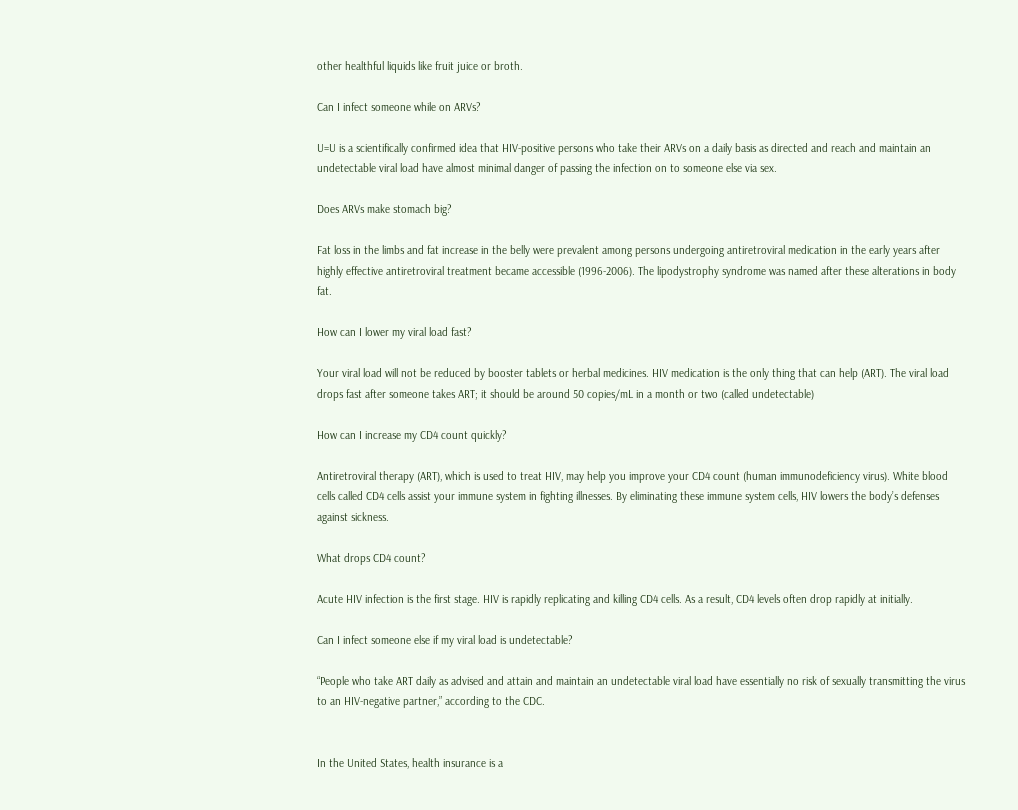other healthful liquids like fruit juice or broth.

Can I infect someone while on ARVs?

U=U is a scientifically confirmed idea that HIV-positive persons who take their ARVs on a daily basis as directed and reach and maintain an undetectable viral load have almost minimal danger of passing the infection on to someone else via sex.

Does ARVs make stomach big?

Fat loss in the limbs and fat increase in the belly were prevalent among persons undergoing antiretroviral medication in the early years after highly effective antiretroviral treatment became accessible (1996-2006). The lipodystrophy syndrome was named after these alterations in body fat.

How can I lower my viral load fast?

Your viral load will not be reduced by booster tablets or herbal medicines. HIV medication is the only thing that can help (ART). The viral load drops fast after someone takes ART; it should be around 50 copies/mL in a month or two (called undetectable)

How can I increase my CD4 count quickly?

Antiretroviral therapy (ART), which is used to treat HIV, may help you improve your CD4 count (human immunodeficiency virus). White blood cells called CD4 cells assist your immune system in fighting illnesses. By eliminating these immune system cells, HIV lowers the body’s defenses against sickness.

What drops CD4 count?

Acute HIV infection is the first stage. HIV is rapidly replicating and killing CD4 cells. As a result, CD4 levels often drop rapidly at initially.

Can I infect someone else if my viral load is undetectable?

“People who take ART daily as advised and attain and maintain an undetectable viral load have essentially no risk of sexually transmitting the virus to an HIV-negative partner,” according to the CDC.


In the United States, health insurance is a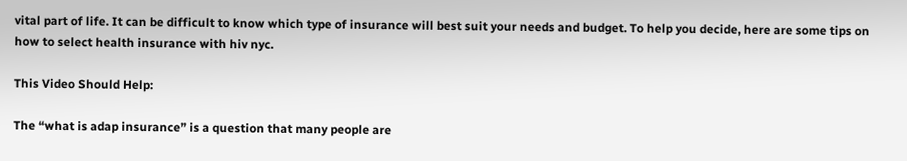vital part of life. It can be difficult to know which type of insurance will best suit your needs and budget. To help you decide, here are some tips on how to select health insurance with hiv nyc.

This Video Should Help:

The “what is adap insurance” is a question that many people are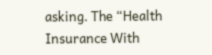asking. The “Health Insurance With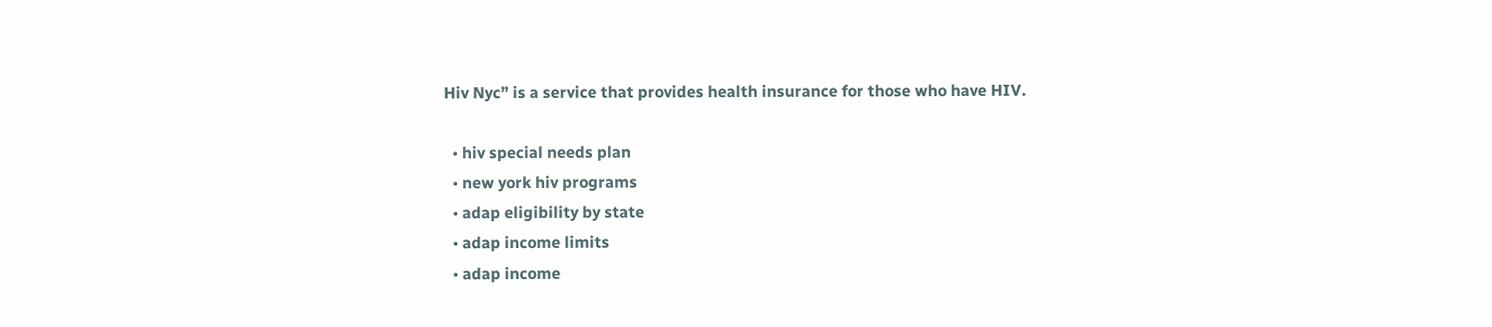Hiv Nyc” is a service that provides health insurance for those who have HIV.

  • hiv special needs plan
  • new york hiv programs
  • adap eligibility by state
  • adap income limits
  • adap income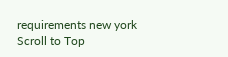requirements new york
Scroll to Top